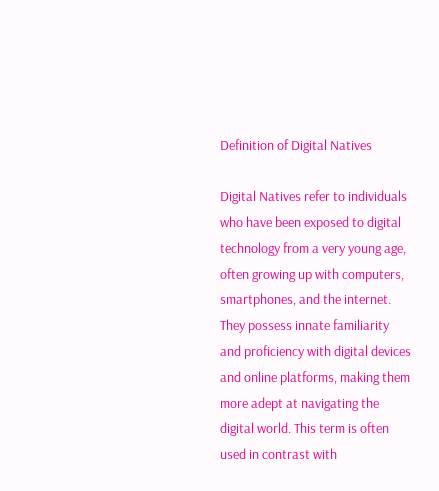Definition of Digital Natives

Digital Natives refer to individuals who have been exposed to digital technology from a very young age, often growing up with computers, smartphones, and the internet. They possess innate familiarity and proficiency with digital devices and online platforms, making them more adept at navigating the digital world. This term is often used in contrast with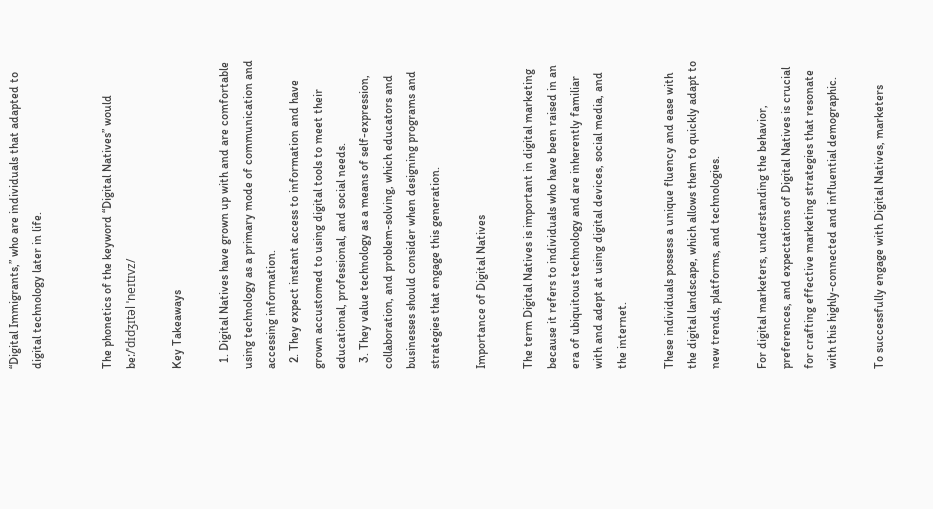“Digital Immigrants,” who are individuals that adapted to digital technology later in life.


The phonetics of the keyword “Digital Natives” would be:/ˈdɪdʒɪtəl ˈneɪtɪvz/

Key Takeaways

  1. Digital Natives have grown up with and are comfortable using technology as a primary mode of communication and accessing information.
  2. They expect instant access to information and have grown accustomed to using digital tools to meet their educational, professional, and social needs.
  3. They value technology as a means of self-expression, collaboration, and problem-solving, which educators and businesses should consider when designing programs and strategies that engage this generation.

Importance of Digital Natives

The term Digital Natives is important in digital marketing because it refers to individuals who have been raised in an era of ubiquitous technology and are inherently familiar with and adept at using digital devices, social media, and the internet.

These individuals possess a unique fluency and ease with the digital landscape, which allows them to quickly adapt to new trends, platforms, and technologies.

For digital marketers, understanding the behavior, preferences, and expectations of Digital Natives is crucial for crafting effective marketing strategies that resonate with this highly-connected and influential demographic.

To successfully engage with Digital Natives, marketers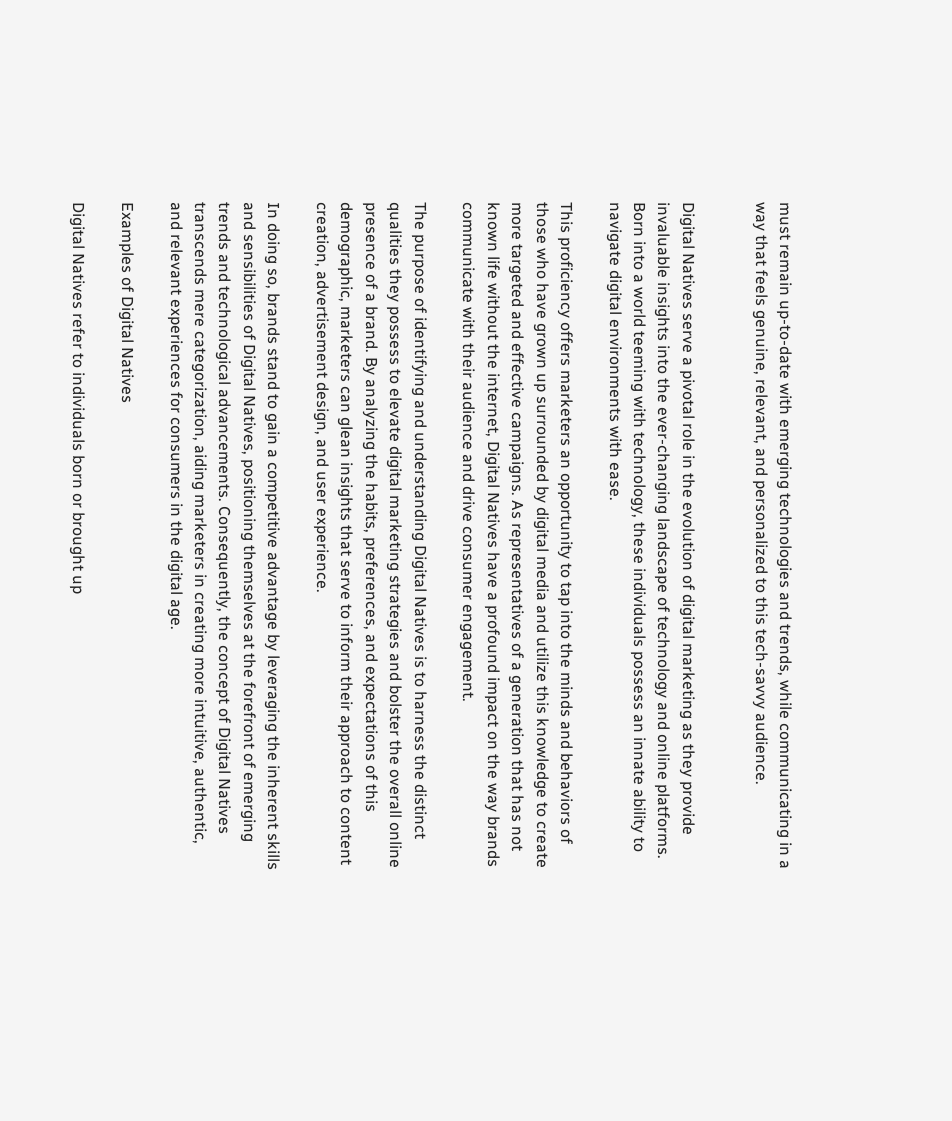must remain up-to-date with emerging technologies and trends, while communicating in a way that feels genuine, relevant, and personalized to this tech-savvy audience.


Digital Natives serve a pivotal role in the evolution of digital marketing as they provide invaluable insights into the ever-changing landscape of technology and online platforms. Born into a world teeming with technology, these individuals possess an innate ability to navigate digital environments with ease.

This proficiency offers marketers an opportunity to tap into the minds and behaviors of those who have grown up surrounded by digital media and utilize this knowledge to create more targeted and effective campaigns. As representatives of a generation that has not known life without the internet, Digital Natives have a profound impact on the way brands communicate with their audience and drive consumer engagement.

The purpose of identifying and understanding Digital Natives is to harness the distinct qualities they possess to elevate digital marketing strategies and bolster the overall online presence of a brand. By analyzing the habits, preferences, and expectations of this demographic, marketers can glean insights that serve to inform their approach to content creation, advertisement design, and user experience.

In doing so, brands stand to gain a competitive advantage by leveraging the inherent skills and sensibilities of Digital Natives, positioning themselves at the forefront of emerging trends and technological advancements. Consequently, the concept of Digital Natives transcends mere categorization, aiding marketers in creating more intuitive, authentic, and relevant experiences for consumers in the digital age.

Examples of Digital Natives

Digital Natives refer to individuals born or brought up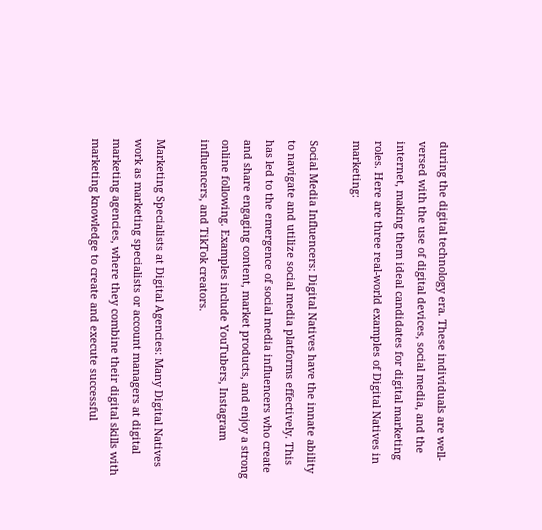during the digital technology era. These individuals are well-versed with the use of digital devices, social media, and the internet, making them ideal candidates for digital marketing roles. Here are three real-world examples of Digital Natives in marketing:

Social Media Influencers: Digital Natives have the innate ability to navigate and utilize social media platforms effectively. This has led to the emergence of social media influencers who create and share engaging content, market products, and enjoy a strong online following. Examples include YouTubers, Instagram influencers, and TikTok creators.

Marketing Specialists at Digital Agencies: Many Digital Natives work as marketing specialists or account managers at digital marketing agencies, where they combine their digital skills with marketing knowledge to create and execute successful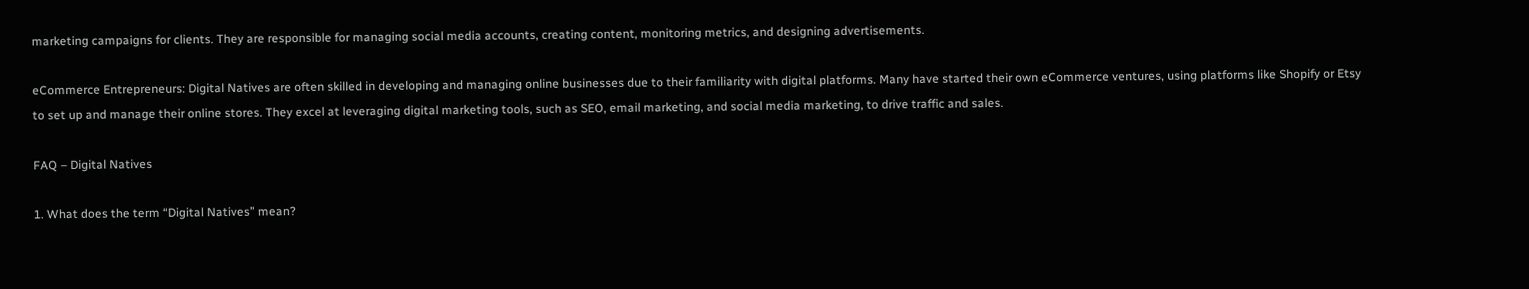marketing campaigns for clients. They are responsible for managing social media accounts, creating content, monitoring metrics, and designing advertisements.

eCommerce Entrepreneurs: Digital Natives are often skilled in developing and managing online businesses due to their familiarity with digital platforms. Many have started their own eCommerce ventures, using platforms like Shopify or Etsy to set up and manage their online stores. They excel at leveraging digital marketing tools, such as SEO, email marketing, and social media marketing, to drive traffic and sales.

FAQ – Digital Natives

1. What does the term “Digital Natives” mean?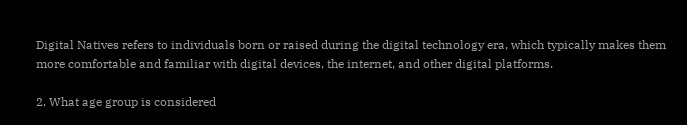Digital Natives refers to individuals born or raised during the digital technology era, which typically makes them more comfortable and familiar with digital devices, the internet, and other digital platforms.

2. What age group is considered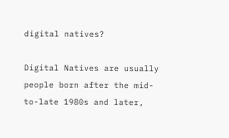digital natives?

Digital Natives are usually people born after the mid-to-late 1980s and later,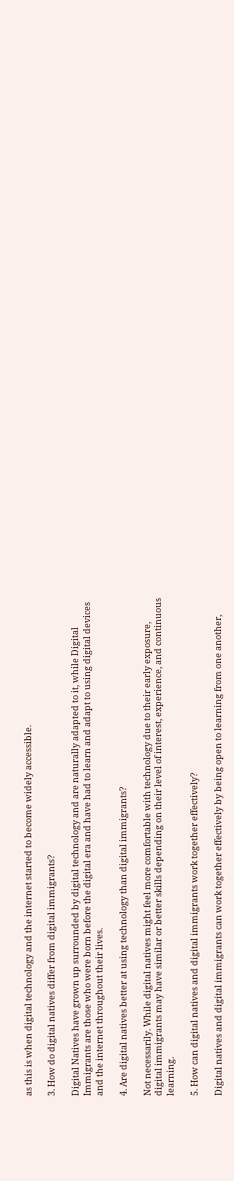as this is when digital technology and the internet started to become widely accessible.

3. How do digital natives differ from digital immigrants?

Digital Natives have grown up surrounded by digital technology and are naturally adapted to it, while Digital Immigrants are those who were born before the digital era and have had to learn and adapt to using digital devices and the internet throughout their lives.

4. Are digital natives better at using technology than digital immigrants?

Not necessarily. While digital natives might feel more comfortable with technology due to their early exposure, digital immigrants may have similar or better skills depending on their level of interest, experience, and continuous learning.

5. How can digital natives and digital immigrants work together effectively?

Digital natives and digital immigrants can work together effectively by being open to learning from one another,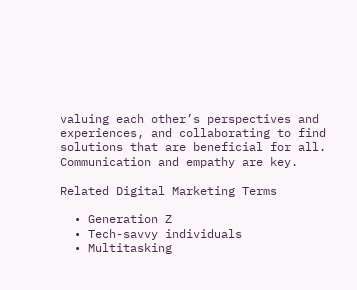valuing each other’s perspectives and experiences, and collaborating to find solutions that are beneficial for all. Communication and empathy are key.

Related Digital Marketing Terms

  • Generation Z
  • Tech-savvy individuals
  • Multitasking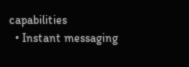capabilities
  • Instant messaging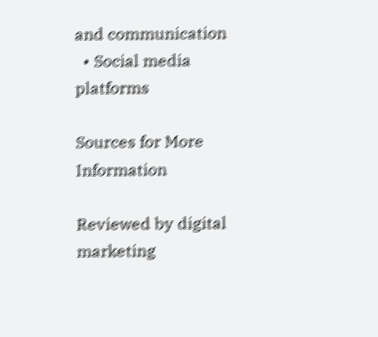and communication
  • Social media platforms

Sources for More Information

Reviewed by digital marketing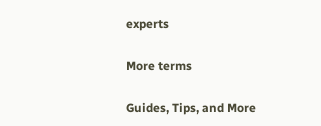experts

More terms

Guides, Tips, and More